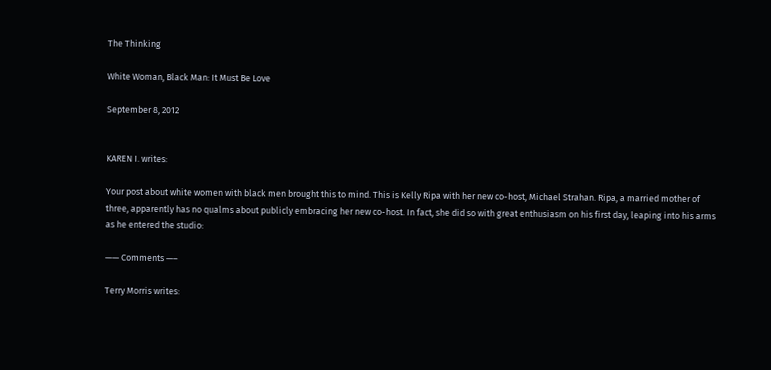The Thinking

White Woman, Black Man: It Must Be Love

September 8, 2012


KAREN I. writes:

Your post about white women with black men brought this to mind. This is Kelly Ripa with her new co-host, Michael Strahan. Ripa, a married mother of three, apparently has no qualms about publicly embracing her new co-host. In fact, she did so with great enthusiasm on his first day, leaping into his arms as he entered the studio:

—— Comments —–

Terry Morris writes: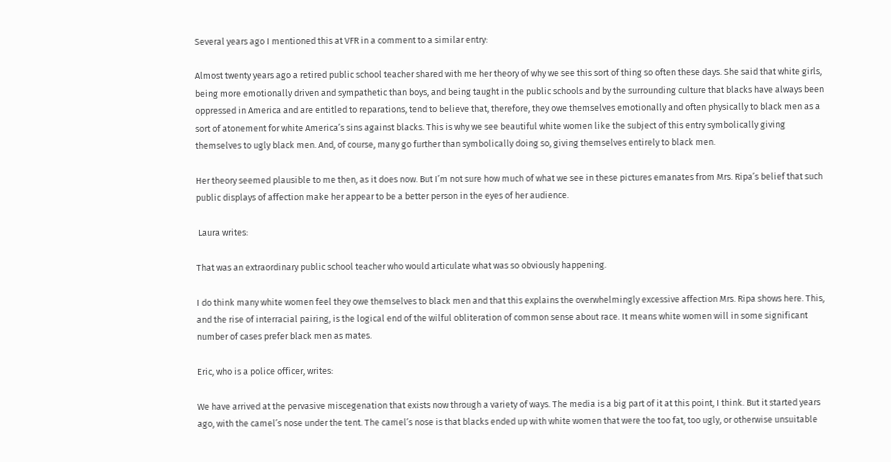Several years ago I mentioned this at VFR in a comment to a similar entry:

Almost twenty years ago a retired public school teacher shared with me her theory of why we see this sort of thing so often these days. She said that white girls, being more emotionally driven and sympathetic than boys, and being taught in the public schools and by the surrounding culture that blacks have always been oppressed in America and are entitled to reparations, tend to believe that, therefore, they owe themselves emotionally and often physically to black men as a sort of atonement for white America’s sins against blacks. This is why we see beautiful white women like the subject of this entry symbolically giving themselves to ugly black men. And, of course, many go further than symbolically doing so, giving themselves entirely to black men.

Her theory seemed plausible to me then, as it does now. But I’m not sure how much of what we see in these pictures emanates from Mrs. Ripa’s belief that such public displays of affection make her appear to be a better person in the eyes of her audience.

 Laura writes:

That was an extraordinary public school teacher who would articulate what was so obviously happening.

I do think many white women feel they owe themselves to black men and that this explains the overwhelmingly excessive affection Mrs. Ripa shows here. This, and the rise of interracial pairing, is the logical end of the wilful obliteration of common sense about race. It means white women will in some significant number of cases prefer black men as mates.

Eric, who is a police officer, writes:

We have arrived at the pervasive miscegenation that exists now through a variety of ways. The media is a big part of it at this point, I think. But it started years ago, with the camel’s nose under the tent. The camel’s nose is that blacks ended up with white women that were the too fat, too ugly, or otherwise unsuitable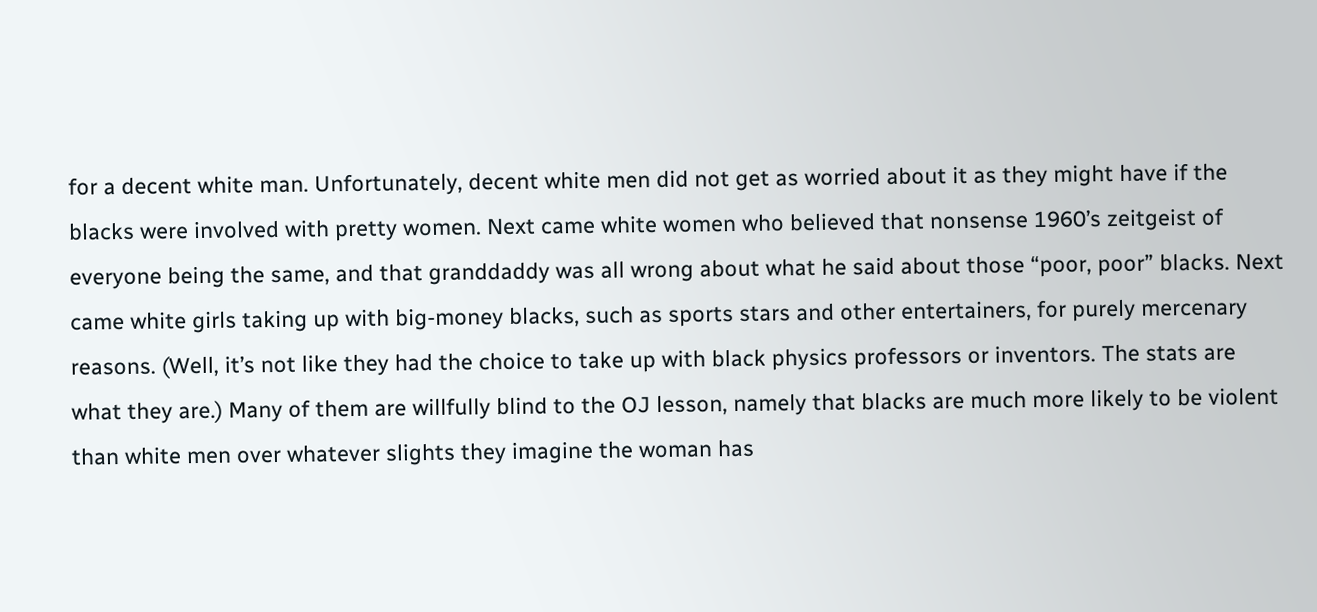for a decent white man. Unfortunately, decent white men did not get as worried about it as they might have if the blacks were involved with pretty women. Next came white women who believed that nonsense 1960’s zeitgeist of everyone being the same, and that granddaddy was all wrong about what he said about those “poor, poor” blacks. Next came white girls taking up with big-money blacks, such as sports stars and other entertainers, for purely mercenary reasons. (Well, it’s not like they had the choice to take up with black physics professors or inventors. The stats are what they are.) Many of them are willfully blind to the OJ lesson, namely that blacks are much more likely to be violent than white men over whatever slights they imagine the woman has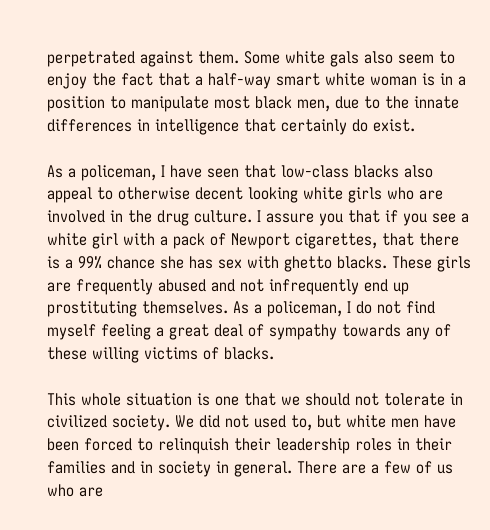perpetrated against them. Some white gals also seem to enjoy the fact that a half-way smart white woman is in a position to manipulate most black men, due to the innate differences in intelligence that certainly do exist.

As a policeman, I have seen that low-class blacks also appeal to otherwise decent looking white girls who are involved in the drug culture. I assure you that if you see a white girl with a pack of Newport cigarettes, that there is a 99% chance she has sex with ghetto blacks. These girls are frequently abused and not infrequently end up prostituting themselves. As a policeman, I do not find myself feeling a great deal of sympathy towards any of these willing victims of blacks.

This whole situation is one that we should not tolerate in civilized society. We did not used to, but white men have been forced to relinquish their leadership roles in their families and in society in general. There are a few of us who are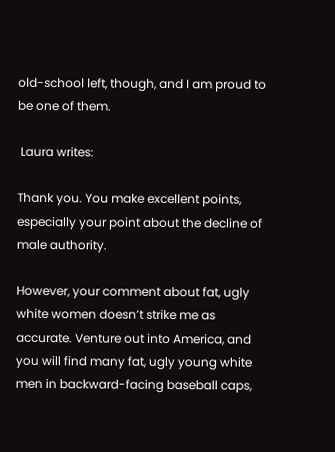old-school left, though, and I am proud to be one of them.

 Laura writes:

Thank you. You make excellent points, especially your point about the decline of male authority.

However, your comment about fat, ugly white women doesn’t strike me as accurate. Venture out into America, and you will find many fat, ugly young white men in backward-facing baseball caps,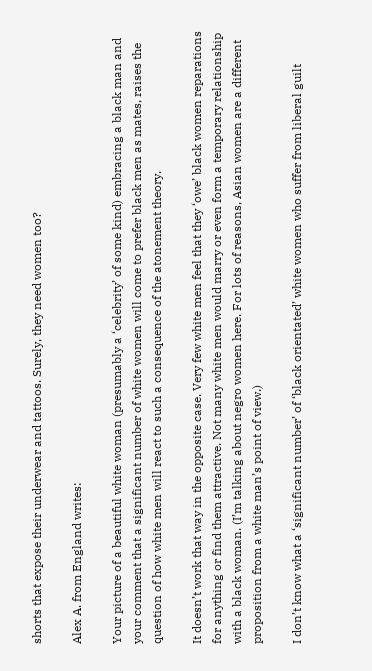shorts that expose their underwear and tattoos. Surely, they need women too?

Alex A. from England writes:

Your picture of a beautiful white woman (presumably a ‘celebrity’ of some kind) embracing a black man and your comment that a significant number of white women will come to prefer black men as mates, raises the question of how white men will react to such a consequence of the atonement theory.

It doesn’t work that way in the opposite case. Very few white men feel that they ‘owe’ black women reparations for anything or find them attractive. Not many white men would marry or even form a temporary relationship with a black woman. (I’m talking about negro women here. For lots of reasons, Asian women are a different proposition from a white man’s point of view.)

I don’t know what a ‘significant number’ of ‘black orientated’ white women who suffer from liberal guilt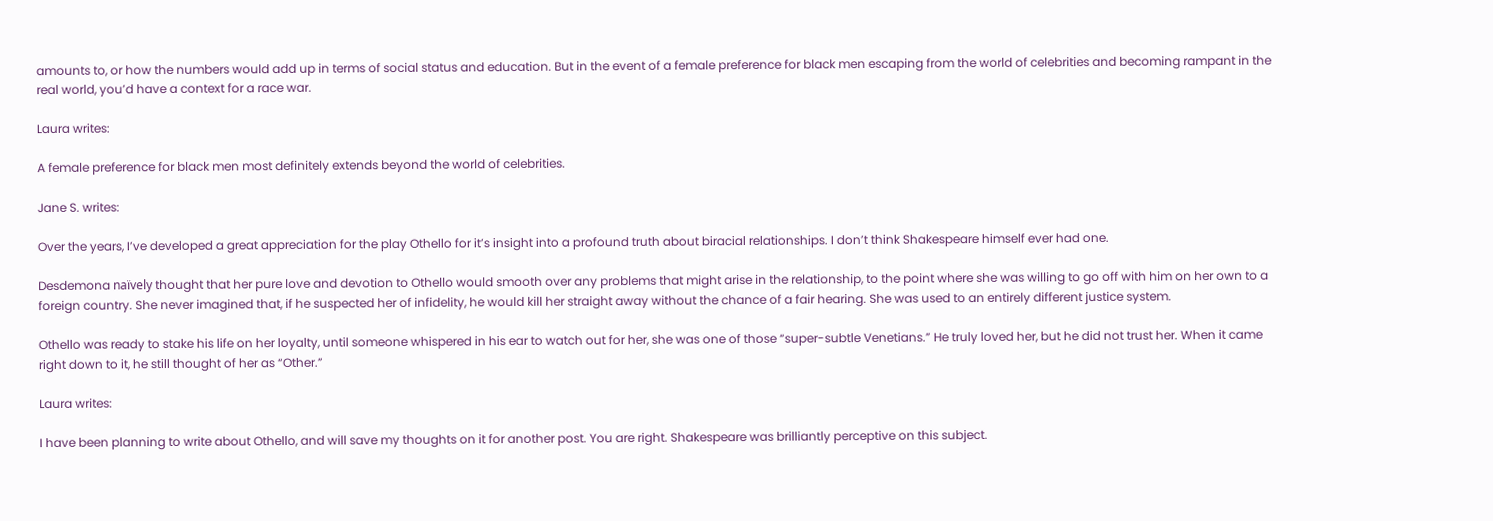amounts to, or how the numbers would add up in terms of social status and education. But in the event of a female preference for black men escaping from the world of celebrities and becoming rampant in the real world, you’d have a context for a race war.

Laura writes:

A female preference for black men most definitely extends beyond the world of celebrities.

Jane S. writes:

Over the years, I’ve developed a great appreciation for the play Othello for it’s insight into a profound truth about biracial relationships. I don’t think Shakespeare himself ever had one.

Desdemona naïvely thought that her pure love and devotion to Othello would smooth over any problems that might arise in the relationship, to the point where she was willing to go off with him on her own to a foreign country. She never imagined that, if he suspected her of infidelity, he would kill her straight away without the chance of a fair hearing. She was used to an entirely different justice system.

Othello was ready to stake his life on her loyalty, until someone whispered in his ear to watch out for her, she was one of those “super-subtle Venetians.” He truly loved her, but he did not trust her. When it came right down to it, he still thought of her as “Other.”

Laura writes:

I have been planning to write about Othello, and will save my thoughts on it for another post. You are right. Shakespeare was brilliantly perceptive on this subject.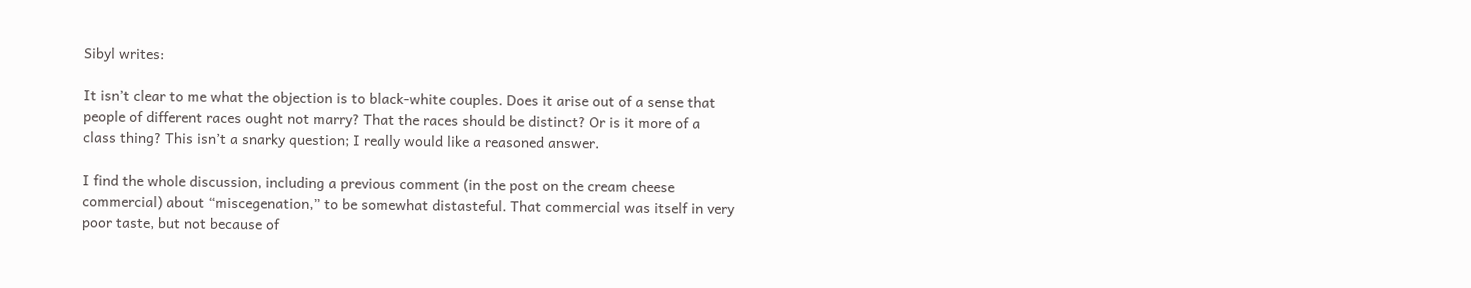Sibyl writes:

It isn’t clear to me what the objection is to black-white couples. Does it arise out of a sense that people of different races ought not marry? That the races should be distinct? Or is it more of a class thing? This isn’t a snarky question; I really would like a reasoned answer.

I find the whole discussion, including a previous comment (in the post on the cream cheese commercial) about “miscegenation,” to be somewhat distasteful. That commercial was itself in very poor taste, but not because of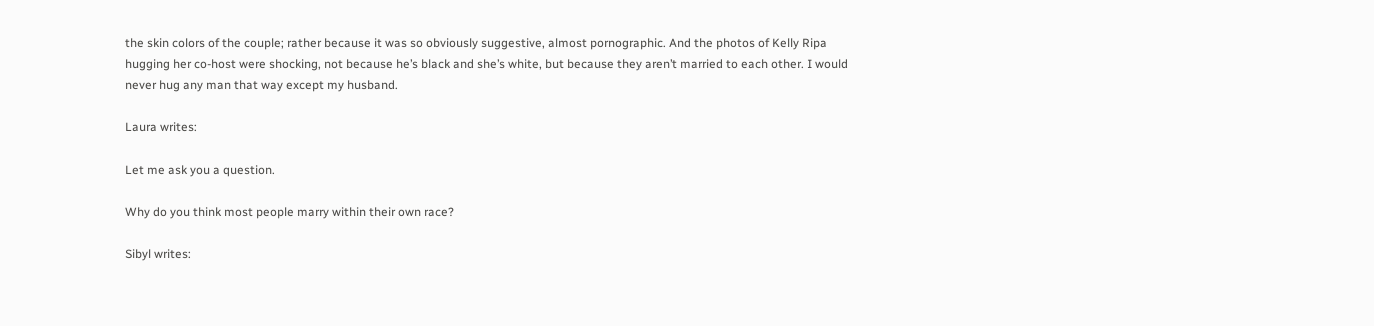the skin colors of the couple; rather because it was so obviously suggestive, almost pornographic. And the photos of Kelly Ripa hugging her co-host were shocking, not because he’s black and she’s white, but because they aren’t married to each other. I would never hug any man that way except my husband.

Laura writes:

Let me ask you a question.

Why do you think most people marry within their own race?

Sibyl writes: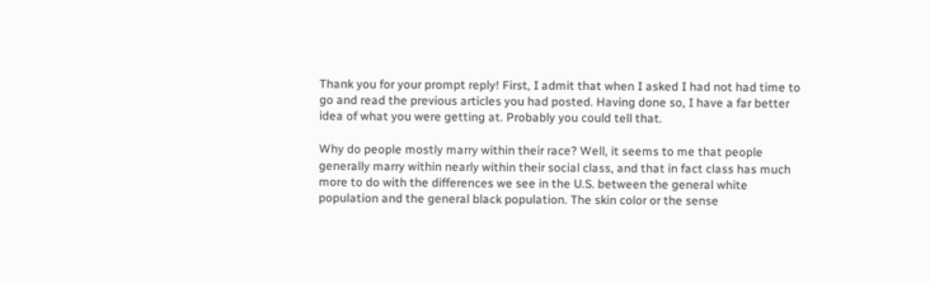Thank you for your prompt reply! First, I admit that when I asked I had not had time to go and read the previous articles you had posted. Having done so, I have a far better idea of what you were getting at. Probably you could tell that.

Why do people mostly marry within their race? Well, it seems to me that people generally marry within nearly within their social class, and that in fact class has much more to do with the differences we see in the U.S. between the general white population and the general black population. The skin color or the sense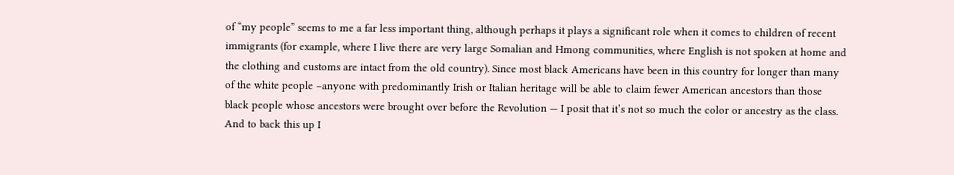of “my people” seems to me a far less important thing, although perhaps it plays a significant role when it comes to children of recent immigrants (for example, where I live there are very large Somalian and Hmong communities, where English is not spoken at home and the clothing and customs are intact from the old country). Since most black Americans have been in this country for longer than many of the white people –anyone with predominantly Irish or Italian heritage will be able to claim fewer American ancestors than those black people whose ancestors were brought over before the Revolution — I posit that it’s not so much the color or ancestry as the class. And to back this up I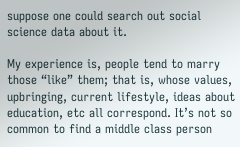suppose one could search out social science data about it.

My experience is, people tend to marry those “like” them; that is, whose values, upbringing, current lifestyle, ideas about education, etc all correspond. It’s not so common to find a middle class person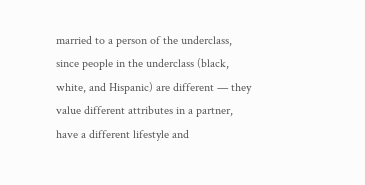married to a person of the underclass, since people in the underclass (black, white, and Hispanic) are different — they value different attributes in a partner, have a different lifestyle and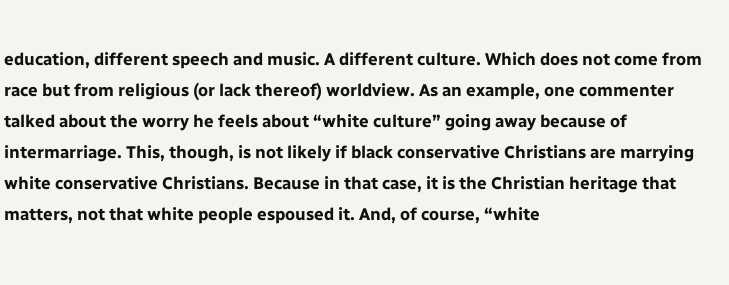education, different speech and music. A different culture. Which does not come from race but from religious (or lack thereof) worldview. As an example, one commenter talked about the worry he feels about “white culture” going away because of intermarriage. This, though, is not likely if black conservative Christians are marrying white conservative Christians. Because in that case, it is the Christian heritage that matters, not that white people espoused it. And, of course, “white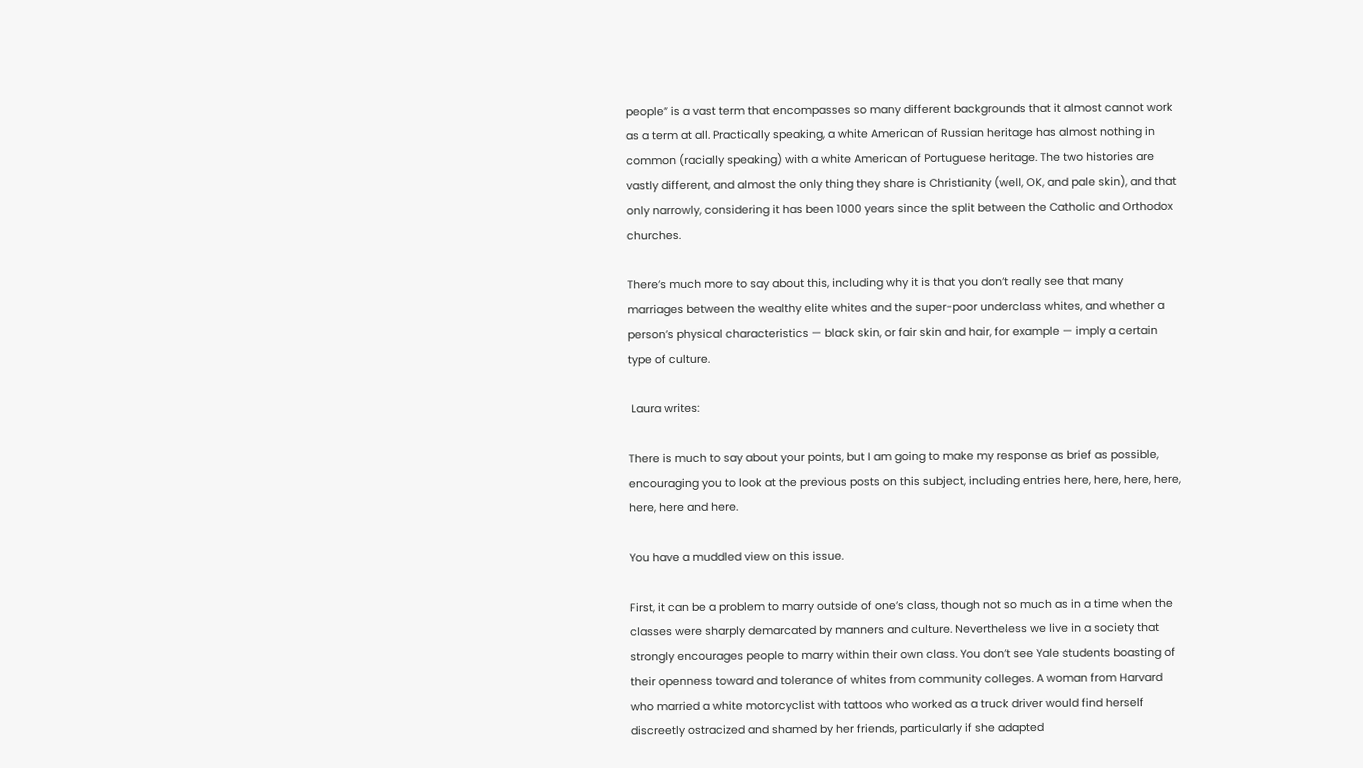people” is a vast term that encompasses so many different backgrounds that it almost cannot work as a term at all. Practically speaking, a white American of Russian heritage has almost nothing in common (racially speaking) with a white American of Portuguese heritage. The two histories are vastly different, and almost the only thing they share is Christianity (well, OK, and pale skin), and that only narrowly, considering it has been 1000 years since the split between the Catholic and Orthodox churches.

There’s much more to say about this, including why it is that you don’t really see that many marriages between the wealthy elite whites and the super-poor underclass whites, and whether a person’s physical characteristics — black skin, or fair skin and hair, for example — imply a certain type of culture.

 Laura writes:

There is much to say about your points, but I am going to make my response as brief as possible, encouraging you to look at the previous posts on this subject, including entries here, here, here, here, here, here and here.

You have a muddled view on this issue.

First, it can be a problem to marry outside of one’s class, though not so much as in a time when the classes were sharply demarcated by manners and culture. Nevertheless we live in a society that strongly encourages people to marry within their own class. You don’t see Yale students boasting of their openness toward and tolerance of whites from community colleges. A woman from Harvard who married a white motorcyclist with tattoos who worked as a truck driver would find herself discreetly ostracized and shamed by her friends, particularly if she adapted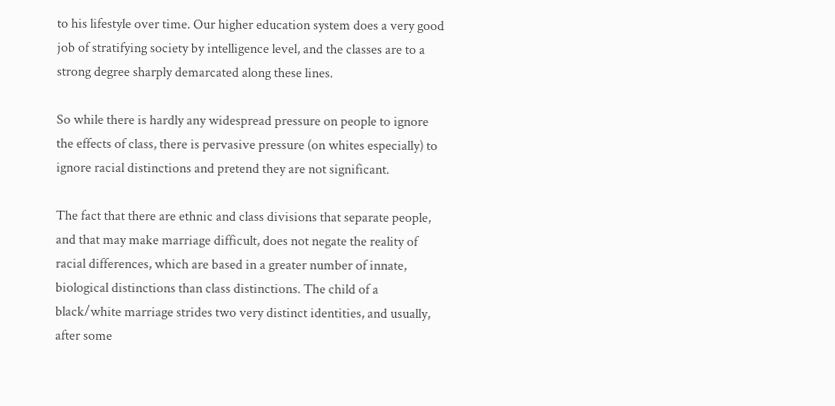to his lifestyle over time. Our higher education system does a very good job of stratifying society by intelligence level, and the classes are to a strong degree sharply demarcated along these lines.

So while there is hardly any widespread pressure on people to ignore the effects of class, there is pervasive pressure (on whites especially) to ignore racial distinctions and pretend they are not significant.

The fact that there are ethnic and class divisions that separate people, and that may make marriage difficult, does not negate the reality of racial differences, which are based in a greater number of innate, biological distinctions than class distinctions. The child of a black/white marriage strides two very distinct identities, and usually, after some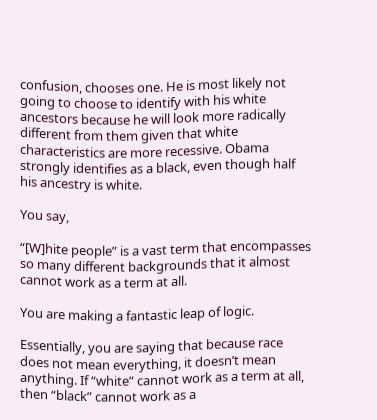confusion, chooses one. He is most likely not going to choose to identify with his white ancestors because he will look more radically different from them given that white characteristics are more recessive. Obama strongly identifies as a black, even though half his ancestry is white.

You say,

“[W]hite people” is a vast term that encompasses so many different backgrounds that it almost cannot work as a term at all.

You are making a fantastic leap of logic.

Essentially, you are saying that because race does not mean everything, it doesn’t mean anything. If “white” cannot work as a term at all, then “black” cannot work as a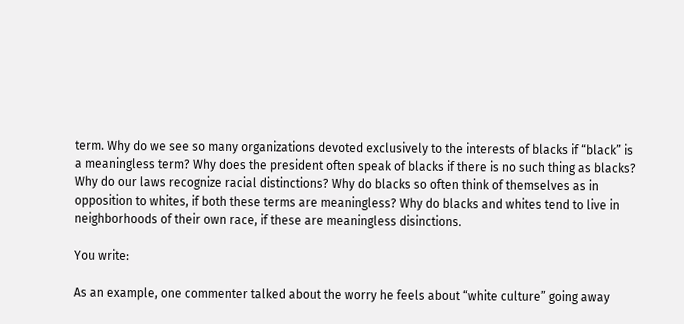term. Why do we see so many organizations devoted exclusively to the interests of blacks if “black” is a meaningless term? Why does the president often speak of blacks if there is no such thing as blacks? Why do our laws recognize racial distinctions? Why do blacks so often think of themselves as in opposition to whites, if both these terms are meaningless? Why do blacks and whites tend to live in neighborhoods of their own race, if these are meaningless disinctions.

You write:

As an example, one commenter talked about the worry he feels about “white culture” going away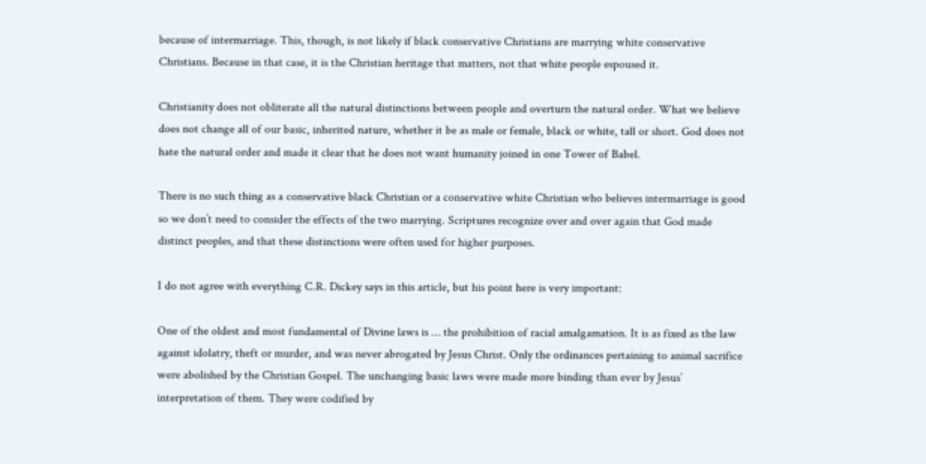because of intermarriage. This, though, is not likely if black conservative Christians are marrying white conservative Christians. Because in that case, it is the Christian heritage that matters, not that white people espoused it.

Christianity does not obliterate all the natural distinctions between people and overturn the natural order. What we believe does not change all of our basic, inherited nature, whether it be as male or female, black or white, tall or short. God does not hate the natural order and made it clear that he does not want humanity joined in one Tower of Babel.

There is no such thing as a conservative black Christian or a conservative white Christian who believes intermarriage is good so we don’t need to consider the effects of the two marrying. Scriptures recognize over and over again that God made distinct peoples, and that these distinctions were often used for higher purposes.

I do not agree with everything C.R. Dickey says in this article, but his point here is very important:

One of the oldest and most fundamental of Divine laws is … the prohibition of racial amalgamation. It is as fixed as the law against idolatry, theft or murder, and was never abrogated by Jesus Christ. Only the ordinances pertaining to animal sacrifice were abolished by the Christian Gospel. The unchanging basic laws were made more binding than ever by Jesus’ interpretation of them. They were codified by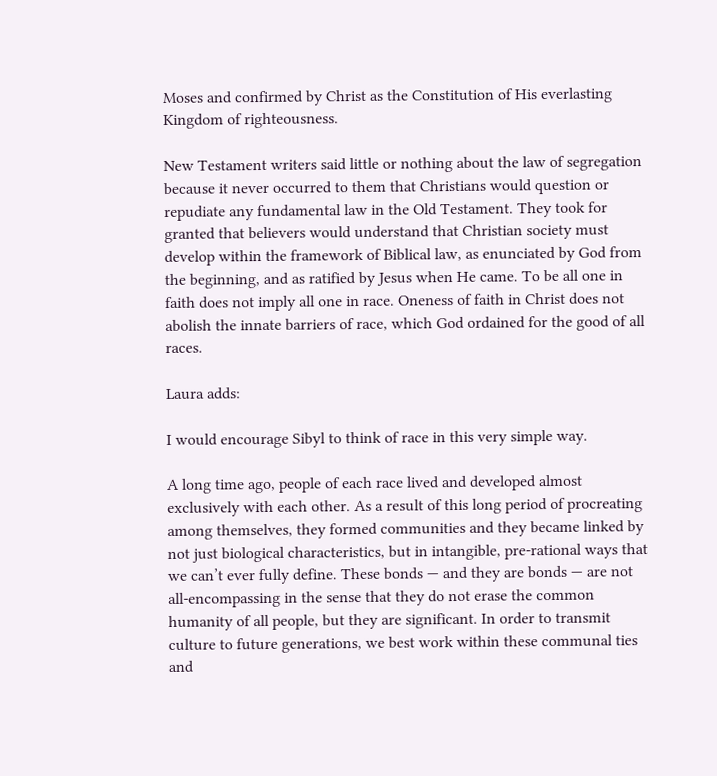Moses and confirmed by Christ as the Constitution of His everlasting Kingdom of righteousness.

New Testament writers said little or nothing about the law of segregation because it never occurred to them that Christians would question or repudiate any fundamental law in the Old Testament. They took for granted that believers would understand that Christian society must develop within the framework of Biblical law, as enunciated by God from the beginning, and as ratified by Jesus when He came. To be all one in faith does not imply all one in race. Oneness of faith in Christ does not abolish the innate barriers of race, which God ordained for the good of all races.

Laura adds:

I would encourage Sibyl to think of race in this very simple way.

A long time ago, people of each race lived and developed almost exclusively with each other. As a result of this long period of procreating among themselves, they formed communities and they became linked by not just biological characteristics, but in intangible, pre-rational ways that we can’t ever fully define. These bonds — and they are bonds — are not all-encompassing in the sense that they do not erase the common humanity of all people, but they are significant. In order to transmit culture to future generations, we best work within these communal ties and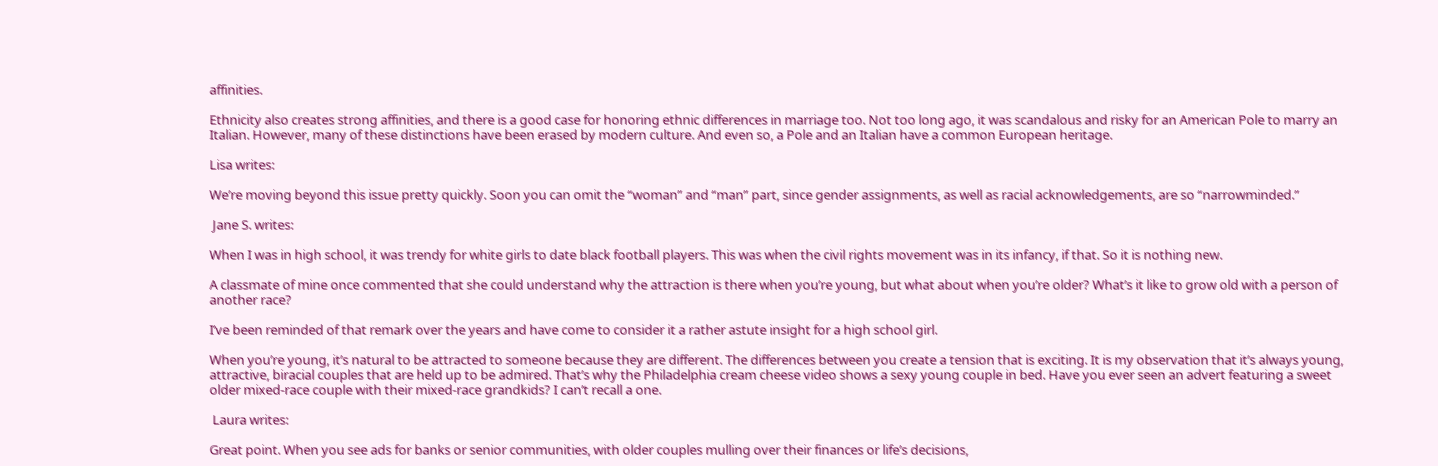affinities.

Ethnicity also creates strong affinities, and there is a good case for honoring ethnic differences in marriage too. Not too long ago, it was scandalous and risky for an American Pole to marry an Italian. However, many of these distinctions have been erased by modern culture. And even so, a Pole and an Italian have a common European heritage.

Lisa writes:

We’re moving beyond this issue pretty quickly. Soon you can omit the “woman” and “man” part, since gender assignments, as well as racial acknowledgements, are so “narrowminded.”

 Jane S. writes:

When I was in high school, it was trendy for white girls to date black football players. This was when the civil rights movement was in its infancy, if that. So it is nothing new.

A classmate of mine once commented that she could understand why the attraction is there when you’re young, but what about when you’re older? What’s it like to grow old with a person of another race?

I’ve been reminded of that remark over the years and have come to consider it a rather astute insight for a high school girl.

When you’re young, it’s natural to be attracted to someone because they are different. The differences between you create a tension that is exciting. It is my observation that it’s always young, attractive, biracial couples that are held up to be admired. That’s why the Philadelphia cream cheese video shows a sexy young couple in bed. Have you ever seen an advert featuring a sweet older mixed-race couple with their mixed-race grandkids? I can’t recall a one.

 Laura writes:

Great point. When you see ads for banks or senior communities, with older couples mulling over their finances or life’s decisions,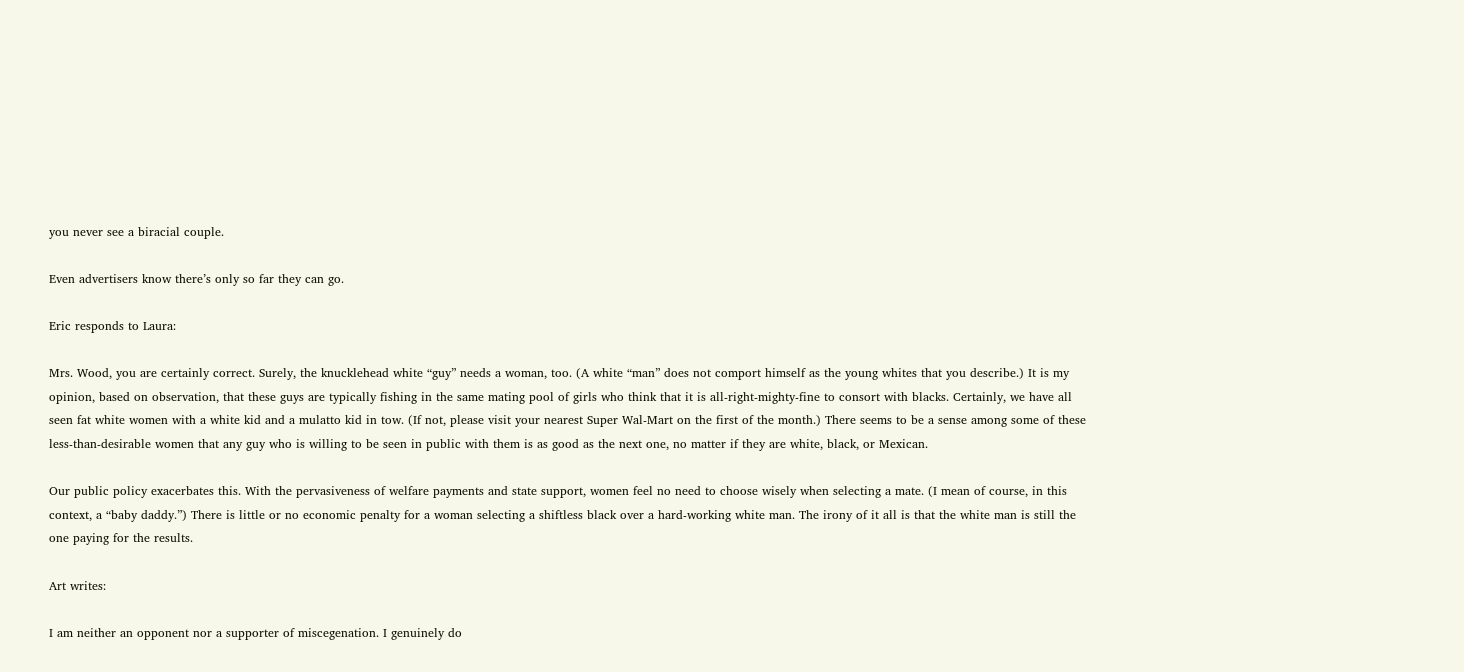you never see a biracial couple.

Even advertisers know there’s only so far they can go.

Eric responds to Laura:

Mrs. Wood, you are certainly correct. Surely, the knucklehead white “guy” needs a woman, too. (A white “man” does not comport himself as the young whites that you describe.) It is my opinion, based on observation, that these guys are typically fishing in the same mating pool of girls who think that it is all-right-mighty-fine to consort with blacks. Certainly, we have all seen fat white women with a white kid and a mulatto kid in tow. (If not, please visit your nearest Super Wal-Mart on the first of the month.) There seems to be a sense among some of these less-than-desirable women that any guy who is willing to be seen in public with them is as good as the next one, no matter if they are white, black, or Mexican.

Our public policy exacerbates this. With the pervasiveness of welfare payments and state support, women feel no need to choose wisely when selecting a mate. (I mean of course, in this context, a “baby daddy.”) There is little or no economic penalty for a woman selecting a shiftless black over a hard-working white man. The irony of it all is that the white man is still the one paying for the results.

Art writes:

I am neither an opponent nor a supporter of miscegenation. I genuinely do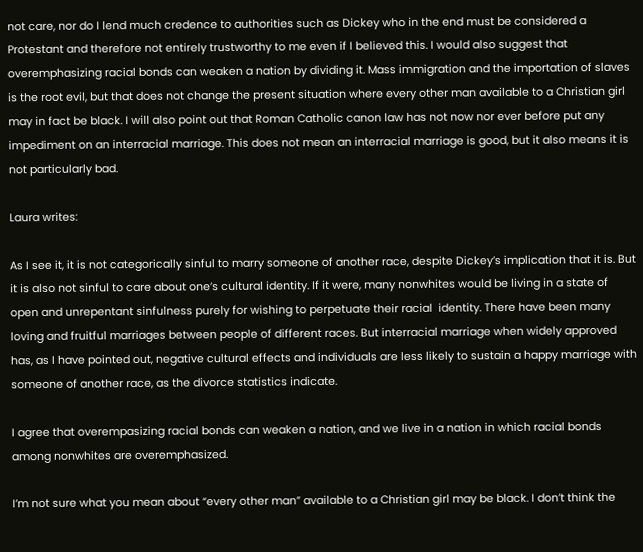not care, nor do I lend much credence to authorities such as Dickey who in the end must be considered a Protestant and therefore not entirely trustworthy to me even if I believed this. I would also suggest that overemphasizing racial bonds can weaken a nation by dividing it. Mass immigration and the importation of slaves is the root evil, but that does not change the present situation where every other man available to a Christian girl may in fact be black. I will also point out that Roman Catholic canon law has not now nor ever before put any impediment on an interracial marriage. This does not mean an interracial marriage is good, but it also means it is not particularly bad.

Laura writes:

As I see it, it is not categorically sinful to marry someone of another race, despite Dickey’s implication that it is. But it is also not sinful to care about one’s cultural identity. If it were, many nonwhites would be living in a state of open and unrepentant sinfulness purely for wishing to perpetuate their racial  identity. There have been many loving and fruitful marriages between people of different races. But interracial marriage when widely approved has, as I have pointed out, negative cultural effects and individuals are less likely to sustain a happy marriage with someone of another race, as the divorce statistics indicate.

I agree that overempasizing racial bonds can weaken a nation, and we live in a nation in which racial bonds among nonwhites are overemphasized.

I’m not sure what you mean about “every other man” available to a Christian girl may be black. I don’t think the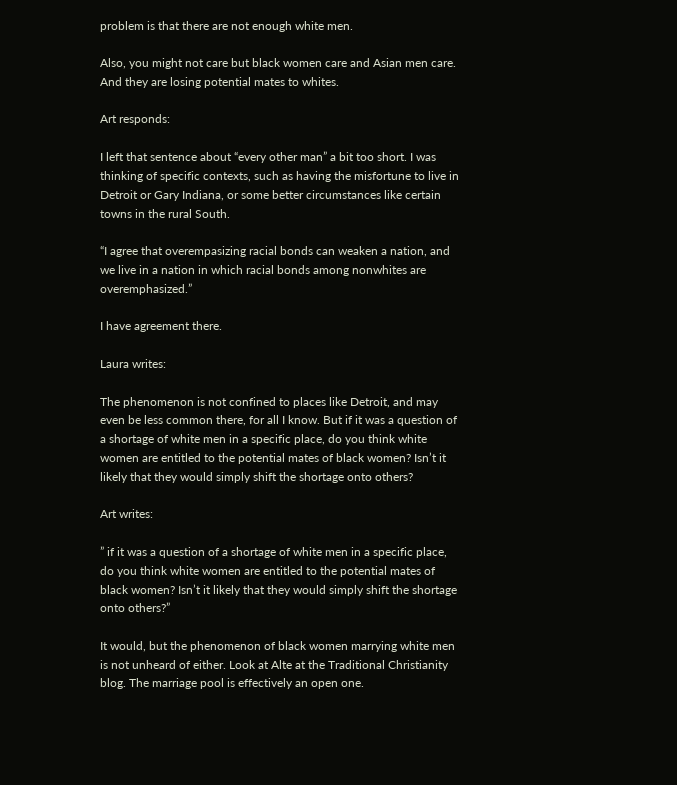problem is that there are not enough white men.

Also, you might not care but black women care and Asian men care. And they are losing potential mates to whites.

Art responds:

I left that sentence about “every other man” a bit too short. I was thinking of specific contexts, such as having the misfortune to live in Detroit or Gary Indiana, or some better circumstances like certain towns in the rural South.

“I agree that overempasizing racial bonds can weaken a nation, and we live in a nation in which racial bonds among nonwhites are overemphasized.”

I have agreement there.

Laura writes:

The phenomenon is not confined to places like Detroit, and may even be less common there, for all I know. But if it was a question of a shortage of white men in a specific place, do you think white women are entitled to the potential mates of black women? Isn’t it likely that they would simply shift the shortage onto others?

Art writes:

” if it was a question of a shortage of white men in a specific place, do you think white women are entitled to the potential mates of black women? Isn’t it likely that they would simply shift the shortage onto others?”

It would, but the phenomenon of black women marrying white men is not unheard of either. Look at Alte at the Traditional Christianity blog. The marriage pool is effectively an open one.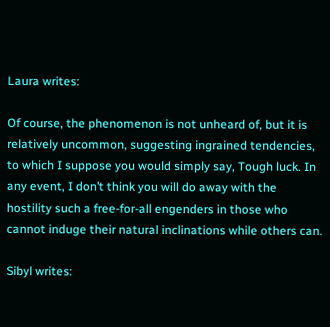Laura writes:

Of course, the phenomenon is not unheard of, but it is relatively uncommon, suggesting ingrained tendencies, to which I suppose you would simply say, Tough luck. In any event, I don’t think you will do away with the hostility such a free-for-all engenders in those who cannot induge their natural inclinations while others can.

Sibyl writes: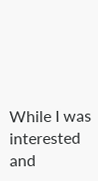While I was interested and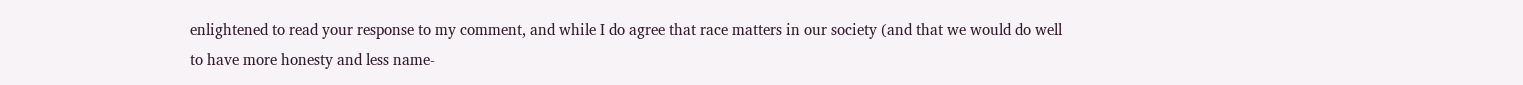enlightened to read your response to my comment, and while I do agree that race matters in our society (and that we would do well to have more honesty and less name-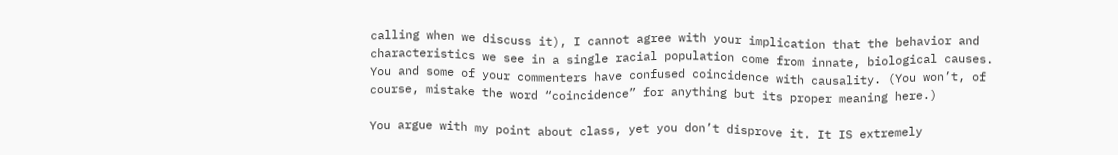calling when we discuss it), I cannot agree with your implication that the behavior and characteristics we see in a single racial population come from innate, biological causes. You and some of your commenters have confused coincidence with causality. (You won’t, of course, mistake the word “coincidence” for anything but its proper meaning here.)

You argue with my point about class, yet you don’t disprove it. It IS extremely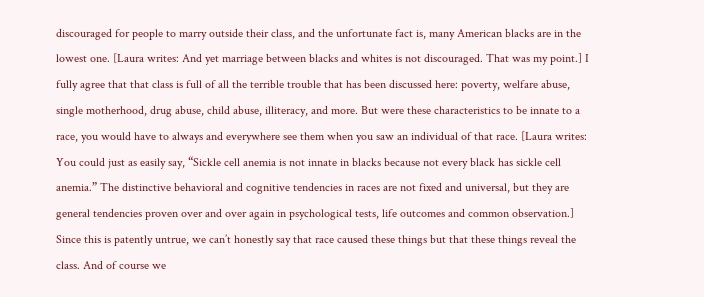discouraged for people to marry outside their class, and the unfortunate fact is, many American blacks are in the lowest one. [Laura writes: And yet marriage between blacks and whites is not discouraged. That was my point.] I fully agree that that class is full of all the terrible trouble that has been discussed here: poverty, welfare abuse, single motherhood, drug abuse, child abuse, illiteracy, and more. But were these characteristics to be innate to a race, you would have to always and everywhere see them when you saw an individual of that race. [Laura writes: You could just as easily say, “Sickle cell anemia is not innate in blacks because not every black has sickle cell anemia.” The distinctive behavioral and cognitive tendencies in races are not fixed and universal, but they are general tendencies proven over and over again in psychological tests, life outcomes and common observation.] Since this is patently untrue, we can’t honestly say that race caused these things but that these things reveal the class. And of course we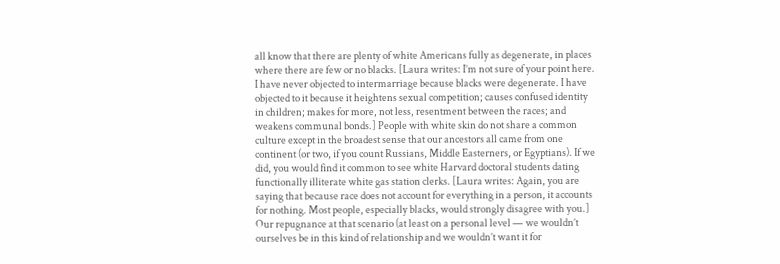all know that there are plenty of white Americans fully as degenerate, in places where there are few or no blacks. [Laura writes: I’m not sure of your point here. I have never objected to intermarriage because blacks were degenerate. I have objected to it because it heightens sexual competition; causes confused identity in children; makes for more, not less, resentment between the races; and weakens communal bonds.] People with white skin do not share a common culture except in the broadest sense that our ancestors all came from one continent (or two, if you count Russians, Middle Easterners, or Egyptians). If we did, you would find it common to see white Harvard doctoral students dating functionally illiterate white gas station clerks. [Laura writes: Again, you are saying that because race does not account for everything in a person, it accounts for nothing. Most people, especially blacks, would strongly disagree with you.] Our repugnance at that scenario (at least on a personal level — we wouldn’t ourselves be in this kind of relationship and we wouldn’t want it for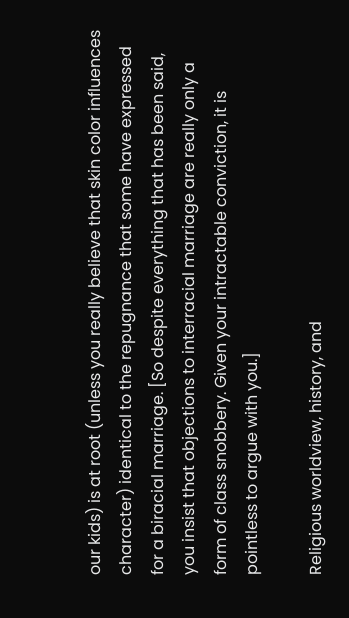our kids) is at root (unless you really believe that skin color influences character) identical to the repugnance that some have expressed for a biracial marriage. [So despite everything that has been said, you insist that objections to interracial marriage are really only a form of class snobbery. Given your intractable conviction, it is pointless to argue with you.]

Religious worldview, history, and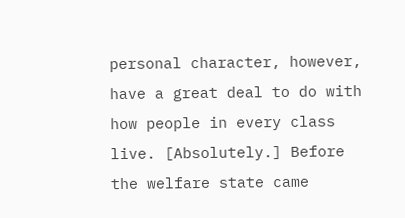personal character, however, have a great deal to do with how people in every class live. [Absolutely.] Before the welfare state came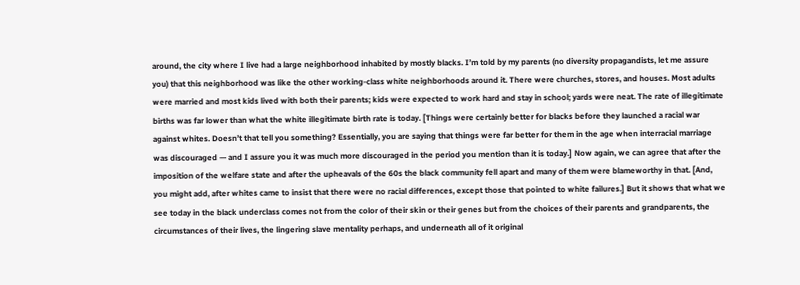around, the city where I live had a large neighborhood inhabited by mostly blacks. I’m told by my parents (no diversity propagandists, let me assure you) that this neighborhood was like the other working-class white neighborhoods around it. There were churches, stores, and houses. Most adults were married and most kids lived with both their parents; kids were expected to work hard and stay in school; yards were neat. The rate of illegitimate births was far lower than what the white illegitimate birth rate is today. [Things were certainly better for blacks before they launched a racial war against whites. Doesn’t that tell you something? Essentially, you are saying that things were far better for them in the age when interracial marriage was discouraged — and I assure you it was much more discouraged in the period you mention than it is today.] Now again, we can agree that after the imposition of the welfare state and after the upheavals of the 60s the black community fell apart and many of them were blameworthy in that. [And, you might add, after whites came to insist that there were no racial differences, except those that pointed to white failures.] But it shows that what we see today in the black underclass comes not from the color of their skin or their genes but from the choices of their parents and grandparents, the circumstances of their lives, the lingering slave mentality perhaps, and underneath all of it original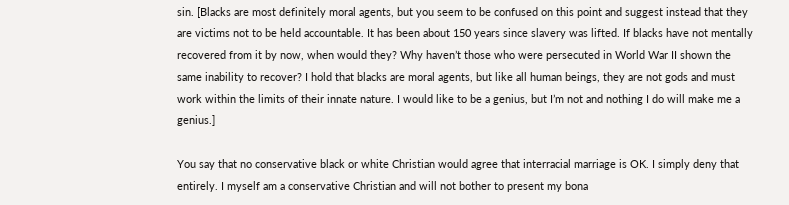sin. [Blacks are most definitely moral agents, but you seem to be confused on this point and suggest instead that they are victims not to be held accountable. It has been about 150 years since slavery was lifted. If blacks have not mentally recovered from it by now, when would they? Why haven’t those who were persecuted in World War II shown the same inability to recover? I hold that blacks are moral agents, but like all human beings, they are not gods and must work within the limits of their innate nature. I would like to be a genius, but I’m not and nothing I do will make me a genius.]

You say that no conservative black or white Christian would agree that interracial marriage is OK. I simply deny that entirely. I myself am a conservative Christian and will not bother to present my bona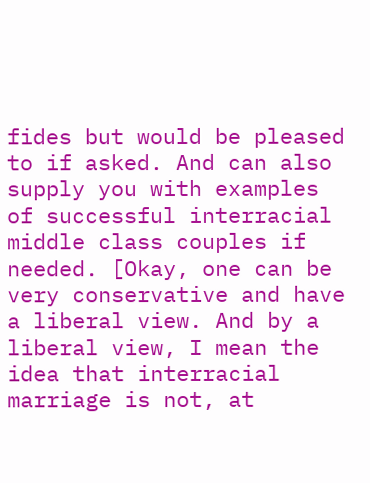fides but would be pleased to if asked. And can also supply you with examples of successful interracial middle class couples if needed. [Okay, one can be very conservative and have a liberal view. And by a liberal view, I mean the idea that interracial marriage is not, at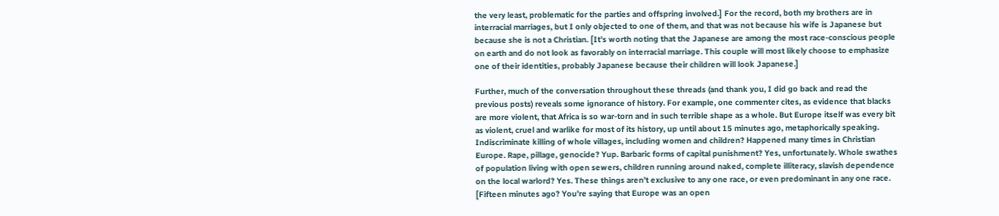the very least, problematic for the parties and offspring involved.] For the record, both my brothers are in interracial marriages, but I only objected to one of them, and that was not because his wife is Japanese but because she is not a Christian. [It’s worth noting that the Japanese are among the most race-conscious people on earth and do not look as favorably on interracial marriage. This couple will most likely choose to emphasize one of their identities, probably Japanese because their children will look Japanese.]

Further, much of the conversation throughout these threads (and thank you, I did go back and read the previous posts) reveals some ignorance of history. For example, one commenter cites, as evidence that blacks are more violent, that Africa is so war-torn and in such terrible shape as a whole. But Europe itself was every bit as violent, cruel and warlike for most of its history, up until about 15 minutes ago, metaphorically speaking. Indiscriminate killing of whole villages, including women and children? Happened many times in Christian Europe. Rape, pillage, genocide? Yup. Barbaric forms of capital punishment? Yes, unfortunately. Whole swathes of population living with open sewers, children running around naked, complete illiteracy, slavish dependence on the local warlord? Yes. These things aren’t exclusive to any one race, or even predominant in any one race. [Fifteen minutes ago? You’re saying that Europe was an open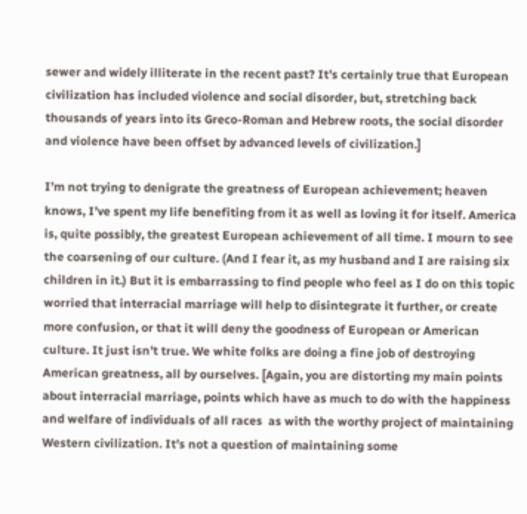sewer and widely illiterate in the recent past? It’s certainly true that European civilization has included violence and social disorder, but, stretching back thousands of years into its Greco-Roman and Hebrew roots, the social disorder and violence have been offset by advanced levels of civilization.]

I’m not trying to denigrate the greatness of European achievement; heaven knows, I’ve spent my life benefiting from it as well as loving it for itself. America is, quite possibly, the greatest European achievement of all time. I mourn to see the coarsening of our culture. (And I fear it, as my husband and I are raising six children in it.) But it is embarrassing to find people who feel as I do on this topic worried that interracial marriage will help to disintegrate it further, or create more confusion, or that it will deny the goodness of European or American culture. It just isn’t true. We white folks are doing a fine job of destroying American greatness, all by ourselves. [Again, you are distorting my main points about interracial marriage, points which have as much to do with the happiness and welfare of individuals of all races  as with the worthy project of maintaining Western civilization. It’s not a question of maintaining some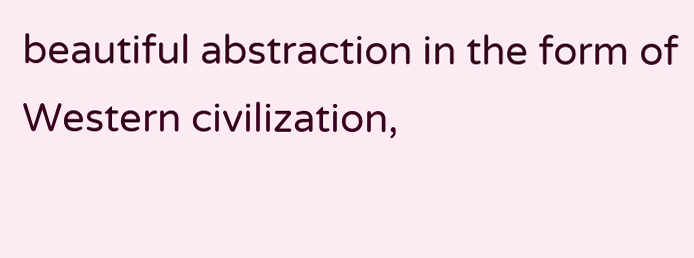beautiful abstraction in the form of Western civilization,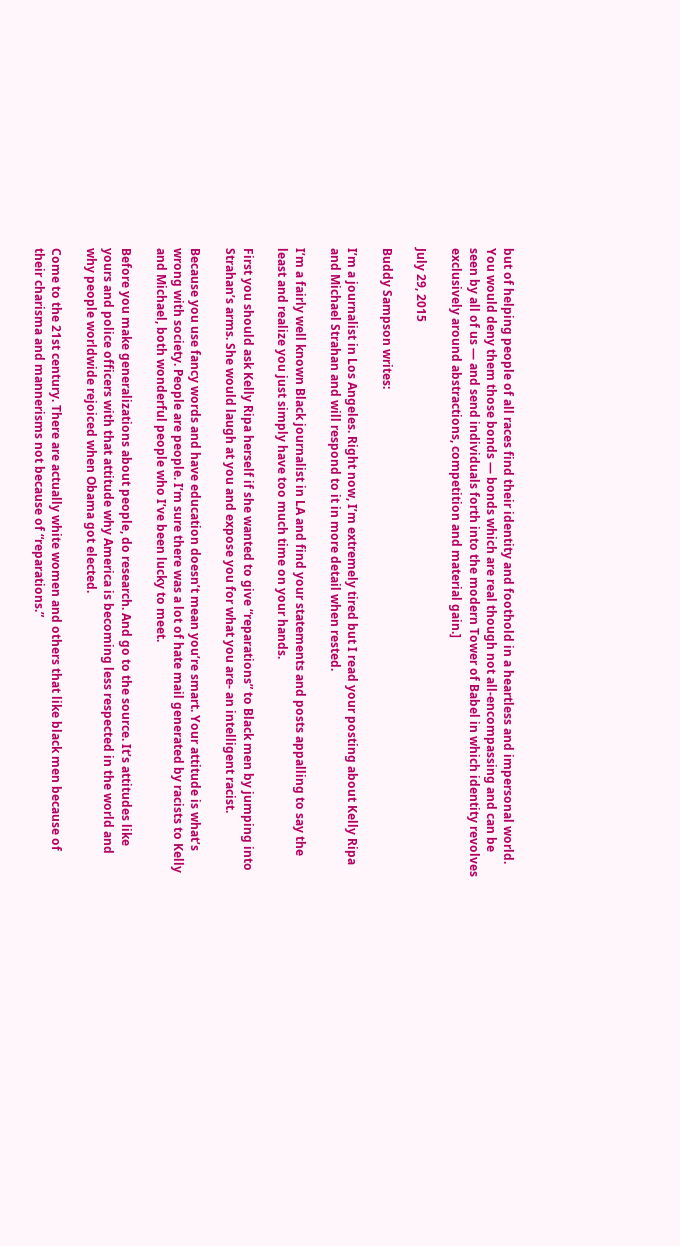but of helping people of all races find their identity and foothold in a heartless and impersonal world.  You would deny them those bonds — bonds which are real though not all-encompassing and can be seen by all of us — and send individuals forth into the modern Tower of Babel in which identity revolves exclusively around abstractions, competition and material gain.]

July 29, 2015

Buddy Sampson writes:

I’m a journalist in Los Angeles. Right now, I’m extremely tired but I read your posting about Kelly Ripa and Michael Strahan and will respond to it in more detail when rested.

I’m a fairly well known Black journalist in LA and find your statements and posts appalling to say the least and realize you just simply have too much time on your hands.

First you should ask Kelly Ripa herself if she wanted to give “reparations” to Black men by jumping into Strahan’s arms. She would laugh at you and expose you for what you are- an intelligent racist.

Because you use fancy words and have education doesn’t mean you’re smart. Your attitude is what’s wrong with society. People are people. I’m sure there was a lot of hate mail generated by racists to Kelly and Michael, both wonderful people who I’ve been lucky to meet.

Before you make generalizations about people, do research. And go to the source. It’s attitudes like yours and police officers with that attitude why America is becoming less respected in the world and why people worldwide rejoiced when Obama got elected.

Come to the 21st century. There are actually white women and others that like black men because of their charisma and mannerisms not because of “reparations.”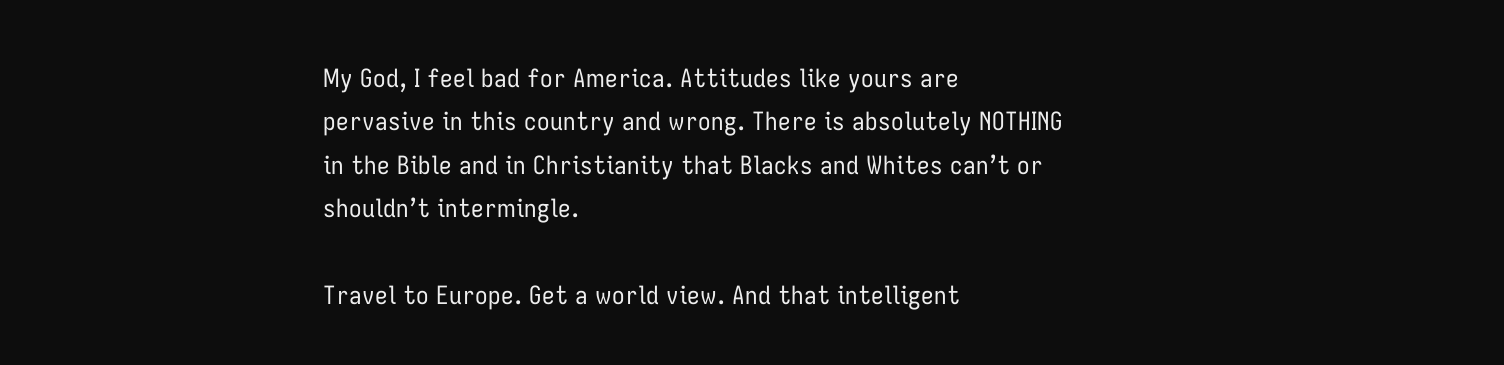My God, I feel bad for America. Attitudes like yours are pervasive in this country and wrong. There is absolutely NOTHING in the Bible and in Christianity that Blacks and Whites can’t or shouldn’t intermingle.

Travel to Europe. Get a world view. And that intelligent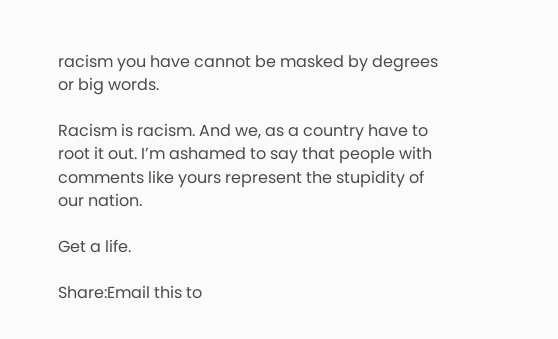racism you have cannot be masked by degrees or big words.

Racism is racism. And we, as a country have to root it out. I’m ashamed to say that people with comments like yours represent the stupidity of our nation.

Get a life.

Share:Email this to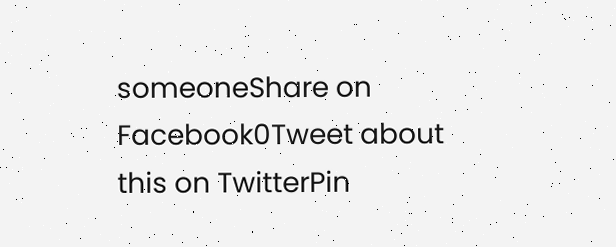someoneShare on Facebook0Tweet about this on TwitterPin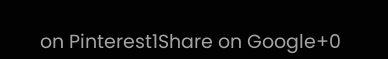on Pinterest1Share on Google+0